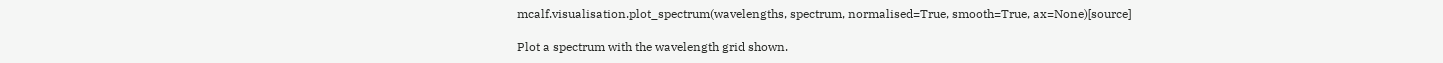mcalf.visualisation.plot_spectrum(wavelengths, spectrum, normalised=True, smooth=True, ax=None)[source]

Plot a spectrum with the wavelength grid shown.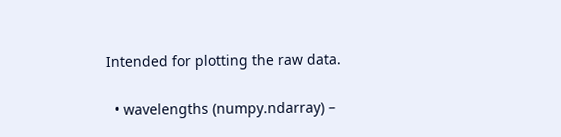Intended for plotting the raw data.

  • wavelengths (numpy.ndarray) –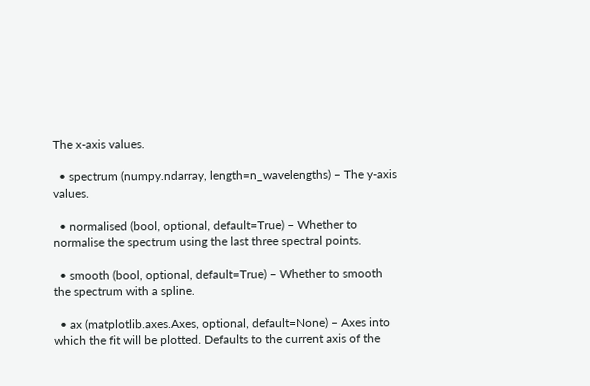The x-axis values.

  • spectrum (numpy.ndarray, length=n_wavelengths) – The y-axis values.

  • normalised (bool, optional, default=True) – Whether to normalise the spectrum using the last three spectral points.

  • smooth (bool, optional, default=True) – Whether to smooth the spectrum with a spline.

  • ax (matplotlib.axes.Axes, optional, default=None) – Axes into which the fit will be plotted. Defaults to the current axis of the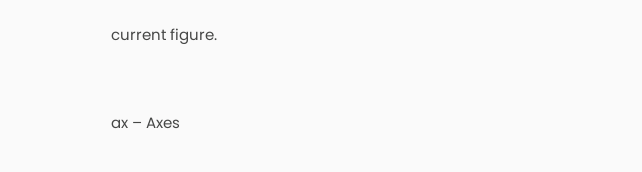current figure.


ax – Axes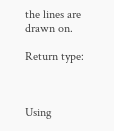the lines are drawn on.

Return type:



Using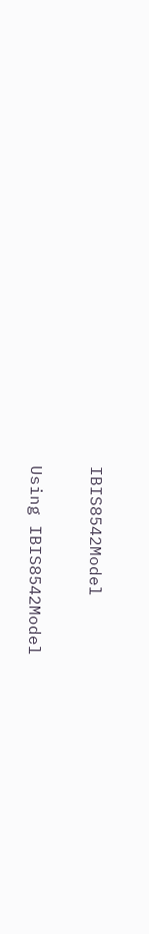IBIS8542Model

Using IBIS8542Model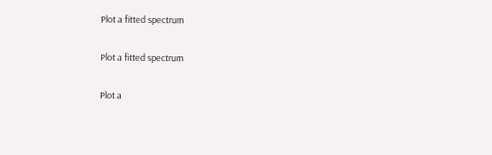Plot a fitted spectrum

Plot a fitted spectrum

Plot a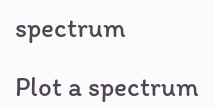spectrum

Plot a spectrum